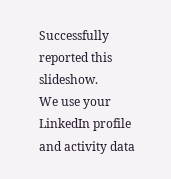Successfully reported this slideshow.
We use your LinkedIn profile and activity data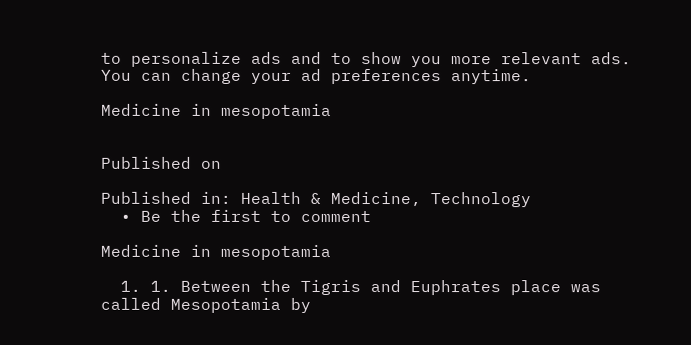to personalize ads and to show you more relevant ads. You can change your ad preferences anytime.

Medicine in mesopotamia


Published on

Published in: Health & Medicine, Technology
  • Be the first to comment

Medicine in mesopotamia

  1. 1. Between the Tigris and Euphrates place was called Mesopotamia by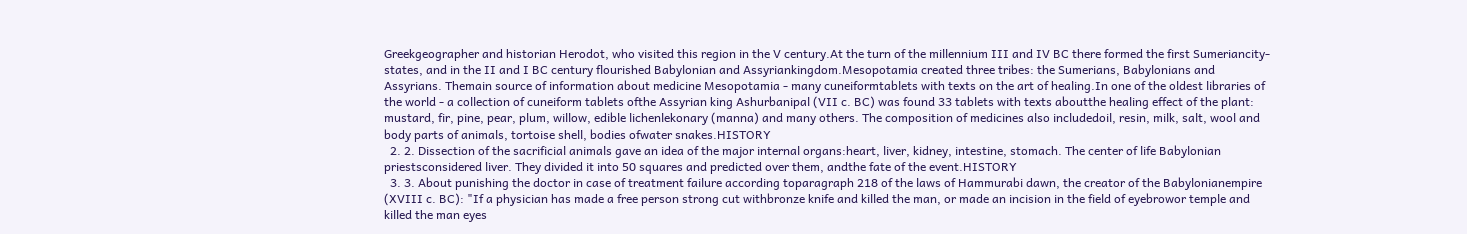Greekgeographer and historian Herodot, who visited this region in the V century.At the turn of the millennium III and IV BC there formed the first Sumeriancity-states, and in the II and I BC century flourished Babylonian and Assyriankingdom.Mesopotamia created three tribes: the Sumerians, Babylonians and Assyrians. Themain source of information about medicine Mesopotamia - many cuneiformtablets with texts on the art of healing.In one of the oldest libraries of the world - a collection of cuneiform tablets ofthe Assyrian king Ashurbanipal (VII c. BC) was found 33 tablets with texts aboutthe healing effect of the plant: mustard, fir, pine, pear, plum, willow, edible lichenlekonary (manna) and many others. The composition of medicines also includedoil, resin, milk, salt, wool and body parts of animals, tortoise shell, bodies ofwater snakes.HISTORY
  2. 2. Dissection of the sacrificial animals gave an idea of the major internal organs:heart, liver, kidney, intestine, stomach. The center of life Babylonian priestsconsidered liver. They divided it into 50 squares and predicted over them, andthe fate of the event.HISTORY
  3. 3. About punishing the doctor in case of treatment failure according toparagraph 218 of the laws of Hammurabi dawn, the creator of the Babylonianempire (XVIII c. BC): "If a physician has made a free person strong cut withbronze knife and killed the man, or made an incision in the field of eyebrowor temple and killed the man eyes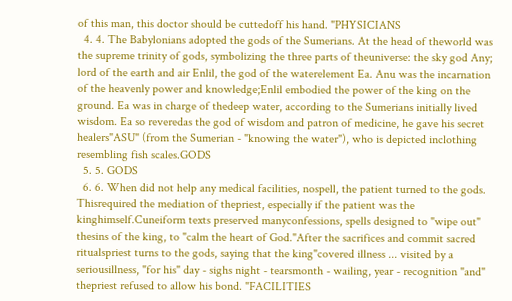of this man, this doctor should be cuttedoff his hand. "PHYSICIANS
  4. 4. The Babylonians adopted the gods of the Sumerians. At the head of theworld was the supreme trinity of gods, symbolizing the three parts of theuniverse: the sky god Any; lord of the earth and air Enlil, the god of the waterelement Ea. Anu was the incarnation of the heavenly power and knowledge;Enlil embodied the power of the king on the ground. Ea was in charge of thedeep water, according to the Sumerians initially lived wisdom. Ea so reveredas the god of wisdom and patron of medicine, he gave his secret healers"ASU" (from the Sumerian - "knowing the water"), who is depicted inclothing resembling fish scales.GODS
  5. 5. GODS
  6. 6. When did not help any medical facilities, nospell, the patient turned to the gods. Thisrequired the mediation of thepriest, especially if the patient was the kinghimself.Cuneiform texts preserved manyconfessions, spells designed to "wipe out" thesins of the king, to "calm the heart of God."After the sacrifices and commit sacred ritualspriest turns to the gods, saying that the king"covered illness ... visited by a seriousillness, "for his" day - sighs night - tearsmonth - wailing, year - recognition "and" thepriest refused to allow his bond. "FACILITIES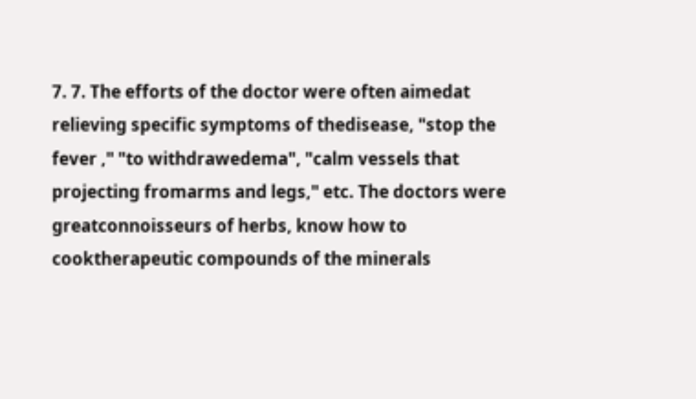7. 7. The efforts of the doctor were often aimedat relieving specific symptoms of thedisease, "stop the fever ," "to withdrawedema", "calm vessels that projecting fromarms and legs," etc. The doctors were greatconnoisseurs of herbs, know how to cooktherapeutic compounds of the minerals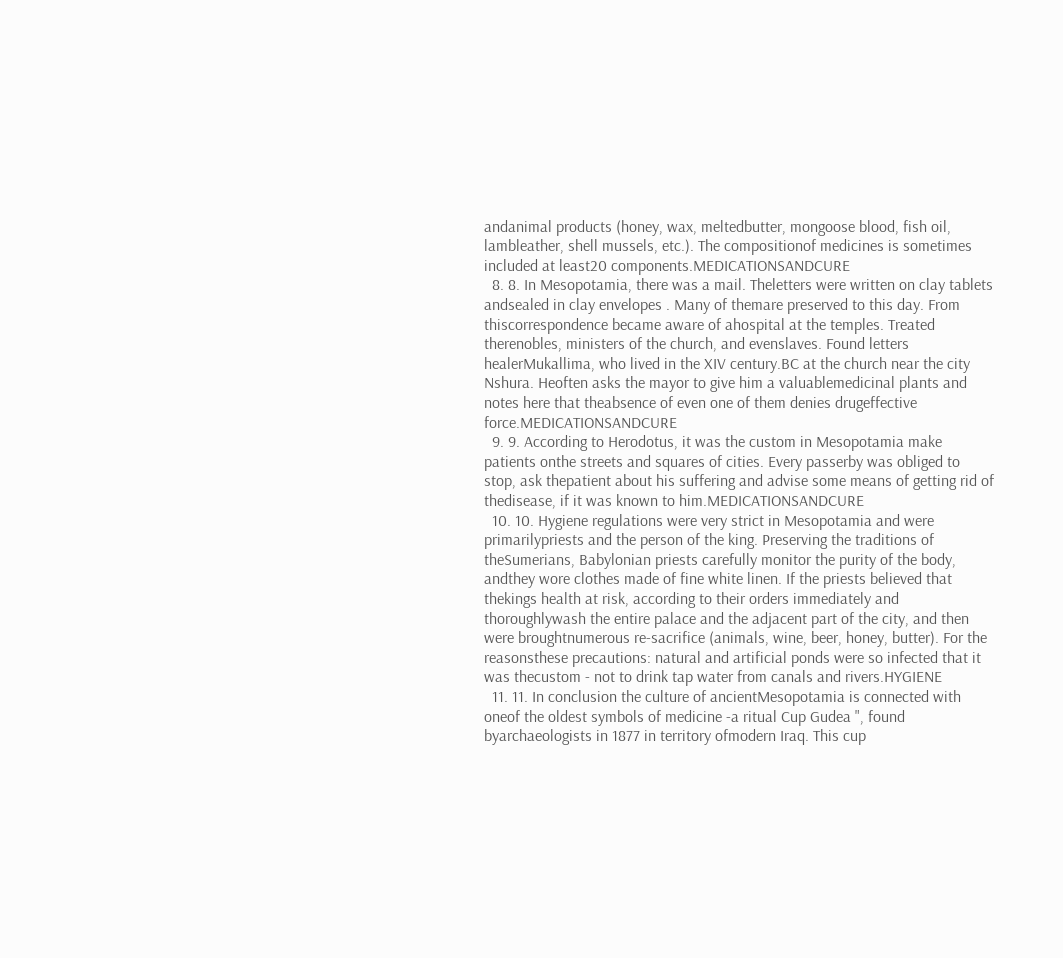andanimal products (honey, wax, meltedbutter, mongoose blood, fish oil, lambleather, shell mussels, etc.). The compositionof medicines is sometimes included at least20 components.MEDICATIONSANDCURE
  8. 8. In Mesopotamia, there was a mail. Theletters were written on clay tablets andsealed in clay envelopes . Many of themare preserved to this day. From thiscorrespondence became aware of ahospital at the temples. Treated therenobles, ministers of the church, and evenslaves. Found letters healerMukallima, who lived in the XIV century.BC at the church near the city Nshura. Heoften asks the mayor to give him a valuablemedicinal plants and notes here that theabsence of even one of them denies drugeffective force.MEDICATIONSANDCURE
  9. 9. According to Herodotus, it was the custom in Mesopotamia make patients onthe streets and squares of cities. Every passerby was obliged to stop, ask thepatient about his suffering and advise some means of getting rid of thedisease, if it was known to him.MEDICATIONSANDCURE
  10. 10. Hygiene regulations were very strict in Mesopotamia and were primarilypriests and the person of the king. Preserving the traditions of theSumerians, Babylonian priests carefully monitor the purity of the body, andthey wore clothes made of fine white linen. If the priests believed that thekings health at risk, according to their orders immediately and thoroughlywash the entire palace and the adjacent part of the city, and then were broughtnumerous re-sacrifice (animals, wine, beer, honey, butter). For the reasonsthese precautions: natural and artificial ponds were so infected that it was thecustom - not to drink tap water from canals and rivers.HYGIENE
  11. 11. In conclusion the culture of ancientMesopotamia is connected with oneof the oldest symbols of medicine -a ritual Cup Gudea ", found byarchaeologists in 1877 in territory ofmodern Iraq. This cup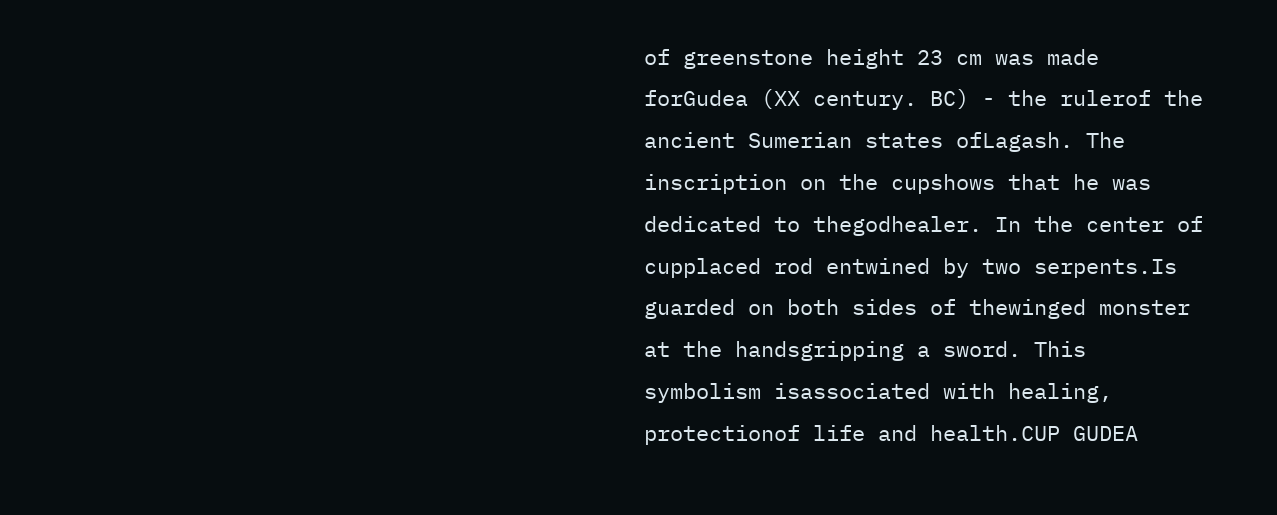of greenstone height 23 cm was made forGudea (XX century. BC) - the rulerof the ancient Sumerian states ofLagash. The inscription on the cupshows that he was dedicated to thegodhealer. In the center of cupplaced rod entwined by two serpents.Is guarded on both sides of thewinged monster at the handsgripping a sword. This symbolism isassociated with healing, protectionof life and health.CUP GUDEA